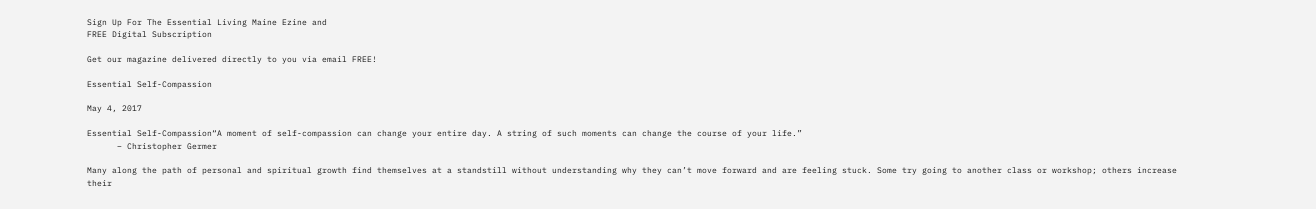Sign Up For The Essential Living Maine Ezine and
FREE Digital Subscription

Get our magazine delivered directly to you via email FREE!

Essential Self-Compassion

May 4, 2017

Essential Self-Compassion“A moment of self-compassion can change your entire day. A string of such moments can change the course of your life.”
      – Christopher Germer

Many along the path of personal and spiritual growth find themselves at a standstill without understanding why they can’t move forward and are feeling stuck. Some try going to another class or workshop; others increase their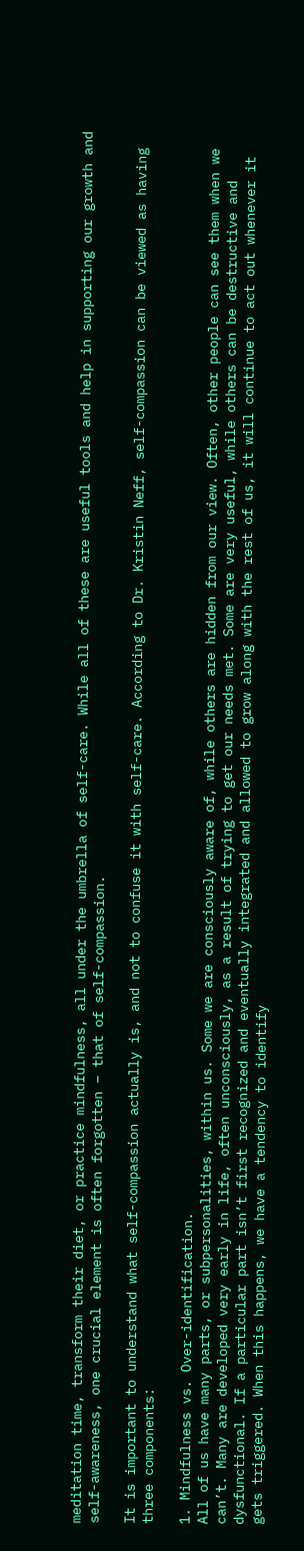meditation time, transform their diet, or practice mindfulness, all under the umbrella of self-care. While all of these are useful tools and help in supporting our growth and self-awareness, one crucial element is often forgotten – that of self-compassion.

It is important to understand what self-compassion actually is, and not to confuse it with self-care. According to Dr. Kristin Neff, self-compassion can be viewed as having three components:

1. Mindfulness vs. Over-identification.
All of us have many parts, or subpersonalities, within us. Some we are consciously aware of, while others are hidden from our view. Often, other people can see them when we can’t. Many are developed very early in life, often unconsciously, as a result of trying to get our needs met. Some are very useful, while others can be destructive and dysfunctional. If a particular part isn’t first recognized and eventually integrated and allowed to grow along with the rest of us, it will continue to act out whenever it gets triggered. When this happens, we have a tendency to identify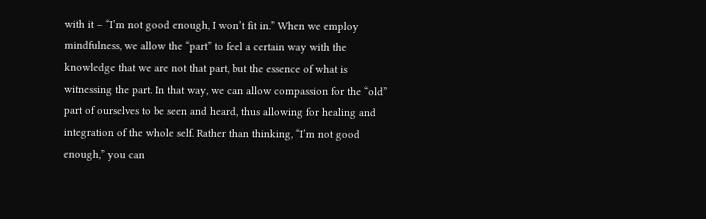with it – “I’m not good enough, I won’t fit in.” When we employ mindfulness, we allow the “part” to feel a certain way with the knowledge that we are not that part, but the essence of what is witnessing the part. In that way, we can allow compassion for the “old” part of ourselves to be seen and heard, thus allowing for healing and integration of the whole self. Rather than thinking, “I’m not good enough,” you can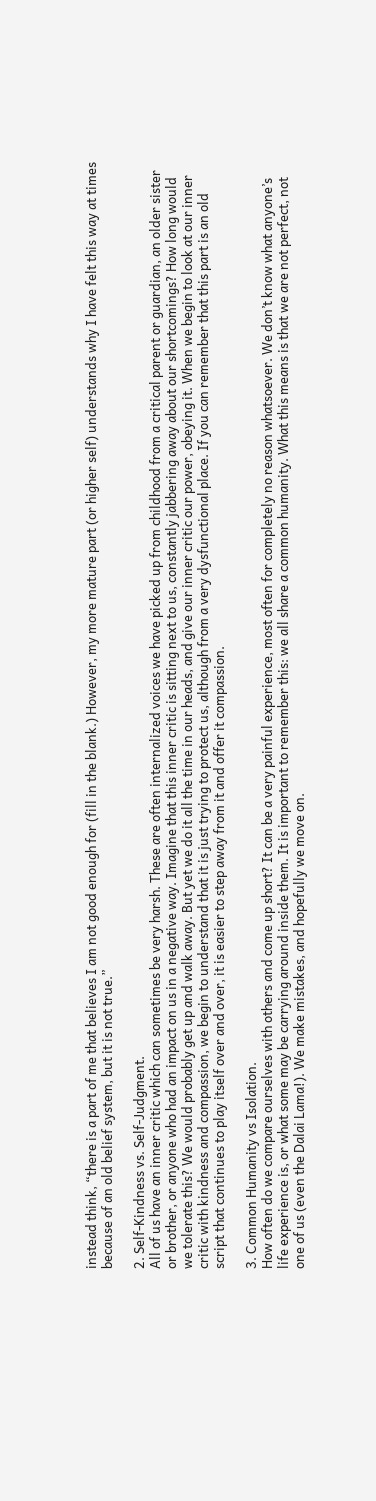instead think, “there is a part of me that believes I am not good enough for (fill in the blank.) However, my more mature part (or higher self) understands why I have felt this way at times because of an old belief system, but it is not true.”

2. Self-Kindness vs. Self-Judgment.
All of us have an inner critic which can sometimes be very harsh. These are often internalized voices we have picked up from childhood from a critical parent or guardian, an older sister or brother, or anyone who had an impact on us in a negative way. Imagine that this inner critic is sitting next to us, constantly jabbering away about our shortcomings? How long would we tolerate this? We would probably get up and walk away. But yet we do it all the time in our heads, and give our inner critic our power, obeying it. When we begin to look at our inner critic with kindness and compassion, we begin to understand that it is just trying to protect us, although from a very dysfunctional place. If you can remember that this part is an old script that continues to play itself over and over, it is easier to step away from it and offer it compassion.

3. Common Humanity vs Isolation.
How often do we compare ourselves with others and come up short? It can be a very painful experience, most often for completely no reason whatsoever. We don’t know what anyone’s life experience is, or what some may be carrying around inside them. It is important to remember this: we all share a common humanity. What this means is that we are not perfect, not one of us (even the Dalai Lama!). We make mistakes, and hopefully we move on.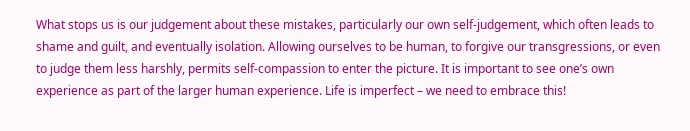What stops us is our judgement about these mistakes, particularly our own self-judgement, which often leads to shame and guilt, and eventually isolation. Allowing ourselves to be human, to forgive our transgressions, or even to judge them less harshly, permits self-compassion to enter the picture. It is important to see one’s own experience as part of the larger human experience. Life is imperfect – we need to embrace this!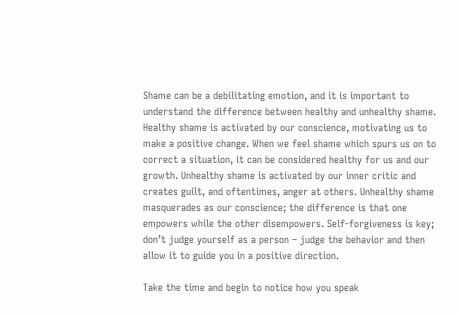Shame can be a debilitating emotion, and it is important to understand the difference between healthy and unhealthy shame. Healthy shame is activated by our conscience, motivating us to make a positive change. When we feel shame which spurs us on to correct a situation, it can be considered healthy for us and our growth. Unhealthy shame is activated by our inner critic and creates guilt, and oftentimes, anger at others. Unhealthy shame masquerades as our conscience; the difference is that one empowers while the other disempowers. Self-forgiveness is key; don’t judge yourself as a person – judge the behavior and then allow it to guide you in a positive direction.

Take the time and begin to notice how you speak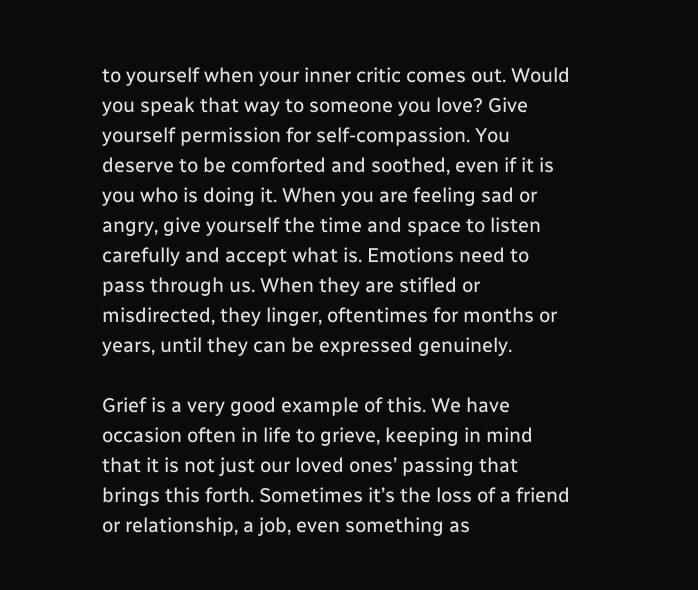to yourself when your inner critic comes out. Would you speak that way to someone you love? Give yourself permission for self-compassion. You deserve to be comforted and soothed, even if it is you who is doing it. When you are feeling sad or angry, give yourself the time and space to listen carefully and accept what is. Emotions need to pass through us. When they are stifled or misdirected, they linger, oftentimes for months or years, until they can be expressed genuinely.

Grief is a very good example of this. We have occasion often in life to grieve, keeping in mind that it is not just our loved ones’ passing that brings this forth. Sometimes it’s the loss of a friend or relationship, a job, even something as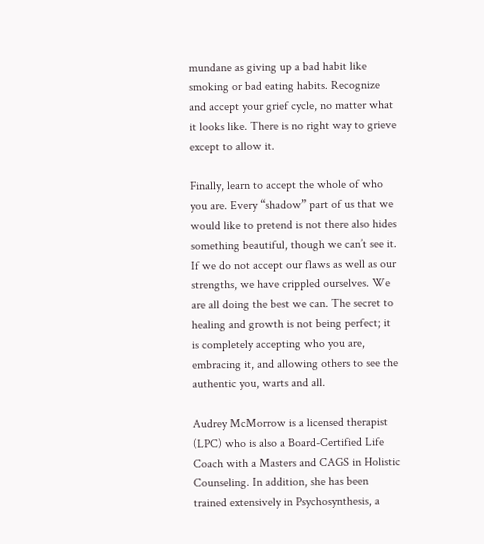mundane as giving up a bad habit like smoking or bad eating habits. Recognize and accept your grief cycle, no matter what it looks like. There is no right way to grieve except to allow it.

Finally, learn to accept the whole of who you are. Every “shadow” part of us that we would like to pretend is not there also hides something beautiful, though we can’t see it. If we do not accept our flaws as well as our strengths, we have crippled ourselves. We are all doing the best we can. The secret to healing and growth is not being perfect; it is completely accepting who you are, embracing it, and allowing others to see the authentic you, warts and all.

Audrey McMorrow is a licensed therapist (LPC) who is also a Board-Certified Life Coach with a Masters and CAGS in Holistic Counseling. In addition, she has been trained extensively in Psychosynthesis, a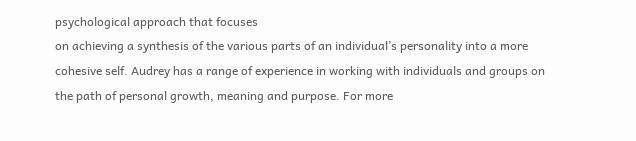psychological approach that focuses
on achieving a synthesis of the various parts of an individual’s personality into a more cohesive self. Audrey has a range of experience in working with individuals and groups on the path of personal growth, meaning and purpose. For more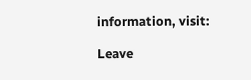information, visit:

Leave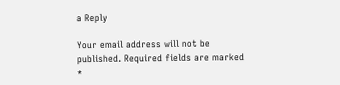a Reply

Your email address will not be published. Required fields are marked *